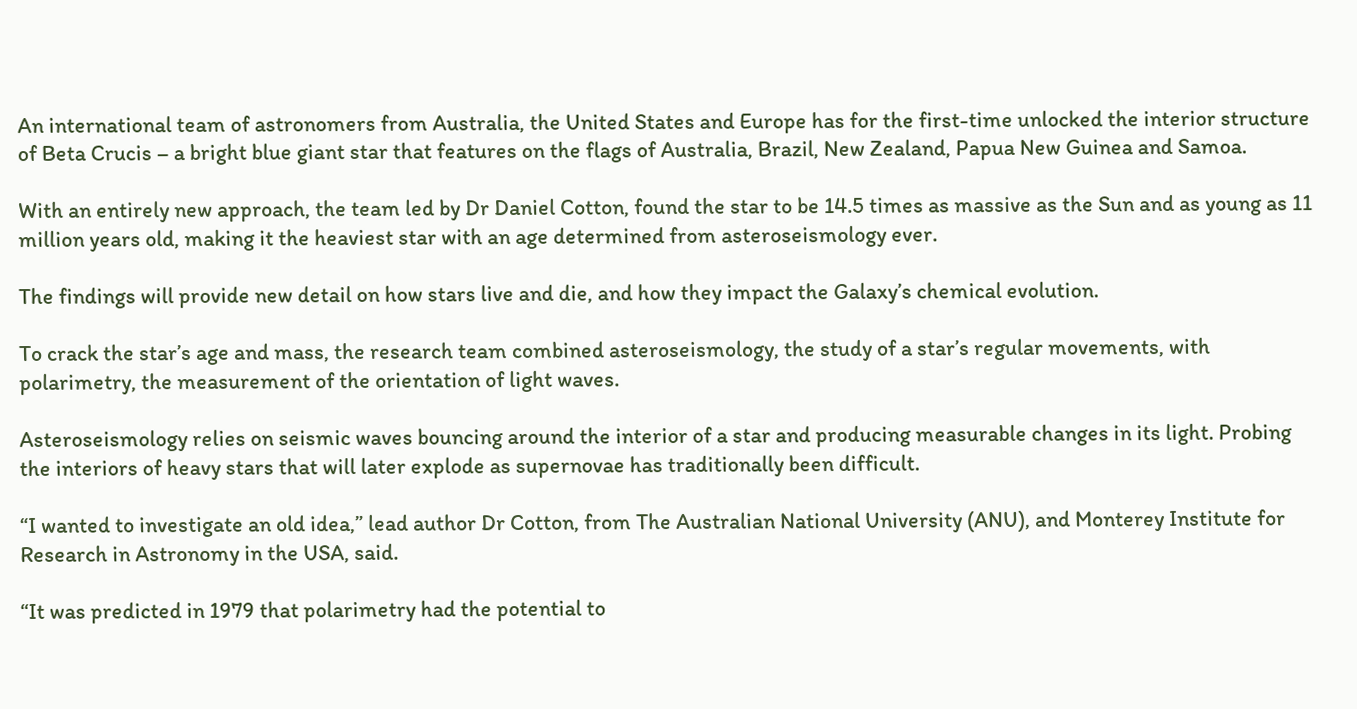An international team of astronomers from Australia, the United States and Europe has for the first-time unlocked the interior structure of Beta Crucis – a bright blue giant star that features on the flags of Australia, Brazil, New Zealand, Papua New Guinea and Samoa.

With an entirely new approach, the team led by Dr Daniel Cotton, found the star to be 14.5 times as massive as the Sun and as young as 11 million years old, making it the heaviest star with an age determined from asteroseismology ever.

The findings will provide new detail on how stars live and die, and how they impact the Galaxy’s chemical evolution.

To crack the star’s age and mass, the research team combined asteroseismology, the study of a star’s regular movements, with polarimetry, the measurement of the orientation of light waves.

Asteroseismology relies on seismic waves bouncing around the interior of a star and producing measurable changes in its light. Probing the interiors of heavy stars that will later explode as supernovae has traditionally been difficult.

“I wanted to investigate an old idea,” lead author Dr Cotton, from The Australian National University (ANU), and Monterey Institute for Research in Astronomy in the USA, said.

“It was predicted in 1979 that polarimetry had the potential to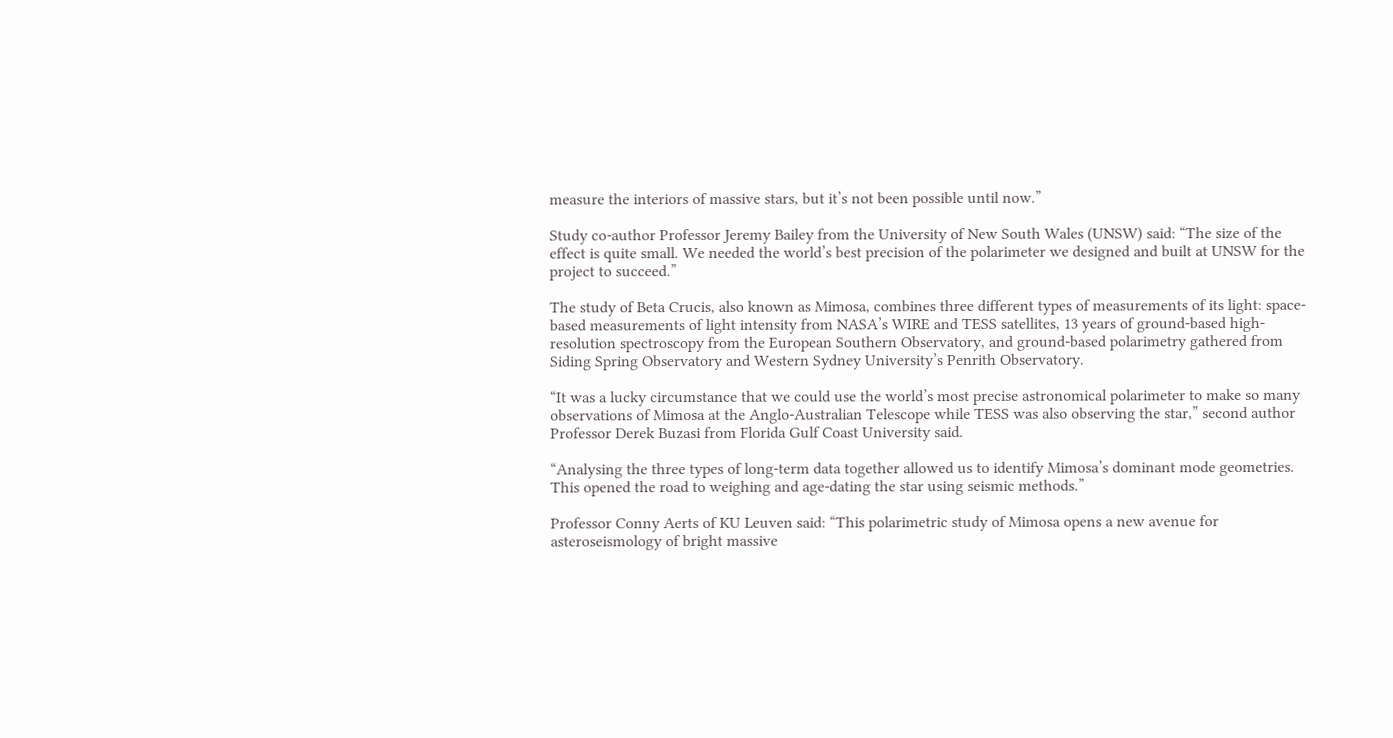measure the interiors of massive stars, but it’s not been possible until now.”

Study co-author Professor Jeremy Bailey from the University of New South Wales (UNSW) said: “The size of the effect is quite small. We needed the world’s best precision of the polarimeter we designed and built at UNSW for the project to succeed.”

The study of Beta Crucis, also known as Mimosa, combines three different types of measurements of its light: space-based measurements of light intensity from NASA’s WIRE and TESS satellites, 13 years of ground-based high-resolution spectroscopy from the European Southern Observatory, and ground-based polarimetry gathered from Siding Spring Observatory and Western Sydney University’s Penrith Observatory.

“It was a lucky circumstance that we could use the world’s most precise astronomical polarimeter to make so many observations of Mimosa at the Anglo-Australian Telescope while TESS was also observing the star,” second author Professor Derek Buzasi from Florida Gulf Coast University said.

“Analysing the three types of long-term data together allowed us to identify Mimosa’s dominant mode geometries. This opened the road to weighing and age-dating the star using seismic methods.”

Professor Conny Aerts of KU Leuven said: “This polarimetric study of Mimosa opens a new avenue for asteroseismology of bright massive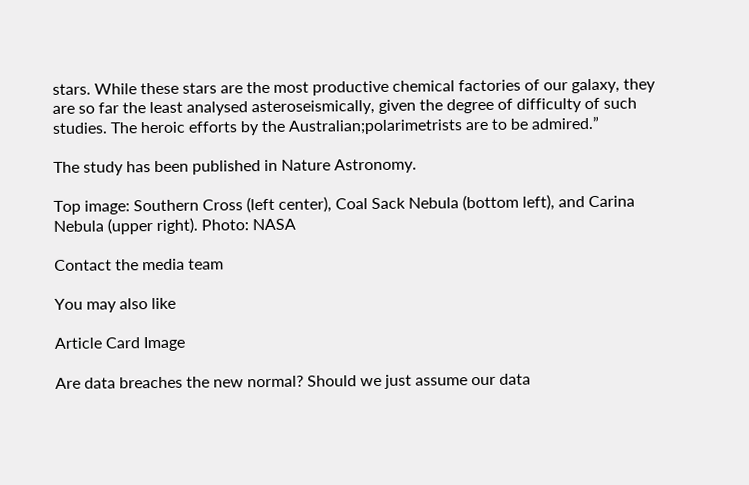stars. While these stars are the most productive chemical factories of our galaxy, they are so far the least analysed asteroseismically, given the degree of difficulty of such studies. The heroic efforts by the Australian;polarimetrists are to be admired.”

The study has been published in Nature Astronomy.

Top image: Southern Cross (left center), Coal Sack Nebula (bottom left), and Carina Nebula (upper right). Photo: NASA

Contact the media team

You may also like

Article Card Image

Are data breaches the new normal? Should we just assume our data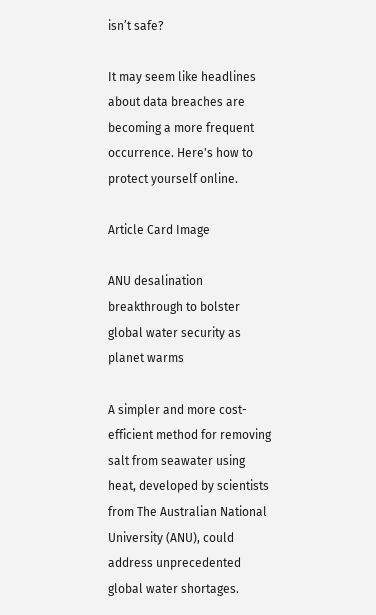isn’t safe?

It may seem like headlines about data breaches are becoming a more frequent occurrence. Here's how to protect yourself online.

Article Card Image

ANU desalination breakthrough to bolster global water security as planet warms

A simpler and more cost-efficient method for removing salt from seawater using heat, developed by scientists from The Australian National University (ANU), could address unprecedented global water shortages.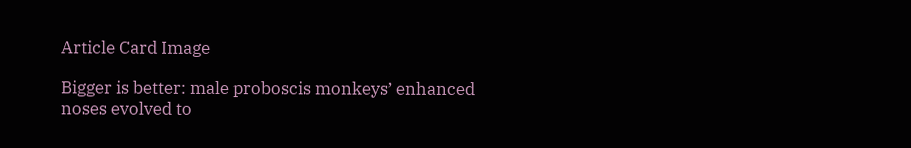Article Card Image

Bigger is better: male proboscis monkeys’ enhanced noses evolved to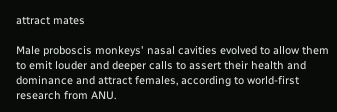attract mates

Male proboscis monkeys' nasal cavities evolved to allow them to emit louder and deeper calls to assert their health and dominance and attract females, according to world-first research from ANU.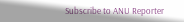Subscribe to ANU Reporter